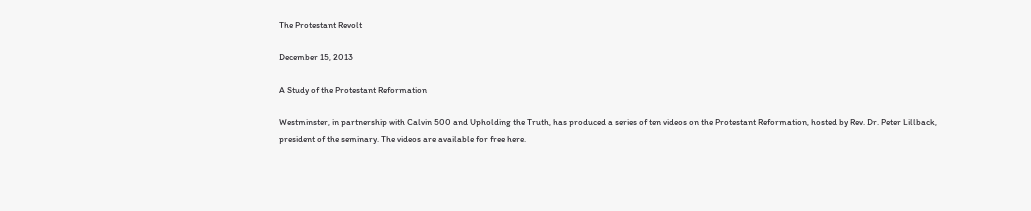The Protestant Revolt

December 15, 2013

A Study of the Protestant Reformation

Westminster, in partnership with Calvin 500 and Upholding the Truth, has produced a series of ten videos on the Protestant Reformation, hosted by Rev. Dr. Peter Lillback, president of the seminary. The videos are available for free here.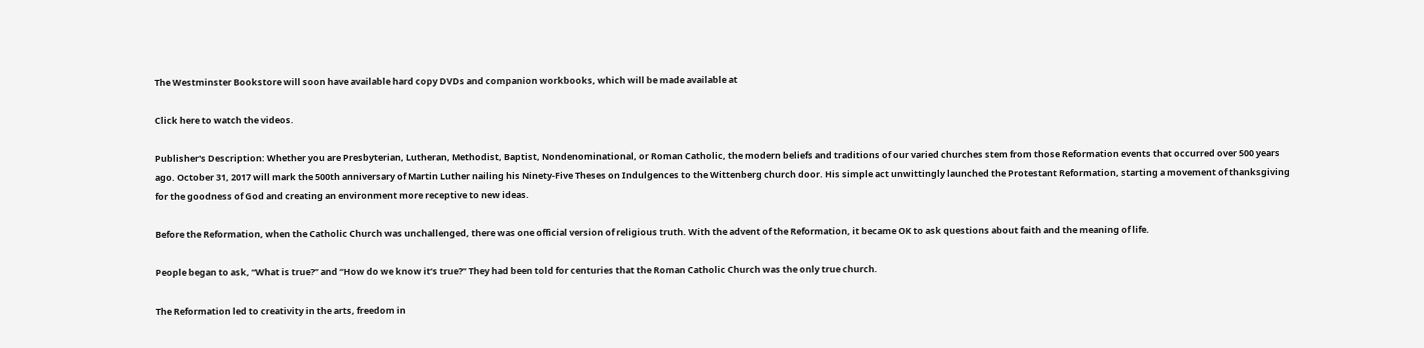The Westminster Bookstore will soon have available hard copy DVDs and companion workbooks, which will be made available at

Click here to watch the videos.

Publisher's Description: Whether you are Presbyterian, Lutheran, Methodist, Baptist, Nondenominational, or Roman Catholic, the modern beliefs and traditions of our varied churches stem from those Reformation events that occurred over 500 years ago. October 31, 2017 will mark the 500th anniversary of Martin Luther nailing his Ninety-Five Theses on Indulgences to the Wittenberg church door. His simple act unwittingly launched the Protestant Reformation, starting a movement of thanksgiving for the goodness of God and creating an environment more receptive to new ideas.

Before the Reformation, when the Catholic Church was unchallenged, there was one official version of religious truth. With the advent of the Reformation, it became OK to ask questions about faith and the meaning of life.

People began to ask, “What is true?” and “How do we know it’s true?” They had been told for centuries that the Roman Catholic Church was the only true church.

The Reformation led to creativity in the arts, freedom in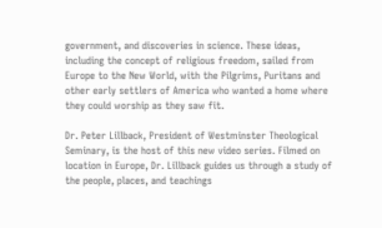government, and discoveries in science. These ideas, including the concept of religious freedom, sailed from Europe to the New World, with the Pilgrims, Puritans and other early settlers of America who wanted a home where they could worship as they saw fit.

Dr. Peter Lillback, President of Westminster Theological Seminary, is the host of this new video series. Filmed on location in Europe, Dr. Lillback guides us through a study of the people, places, and teachings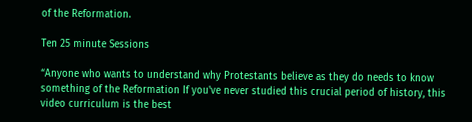of the Reformation.

Ten 25 minute Sessions

“Anyone who wants to understand why Protestants believe as they do needs to know something of the Reformation If you've never studied this crucial period of history, this video curriculum is the best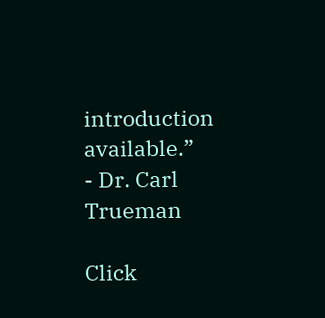introduction available.”
- Dr. Carl Trueman

Click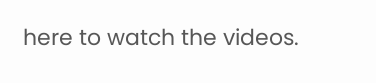here to watch the videos.